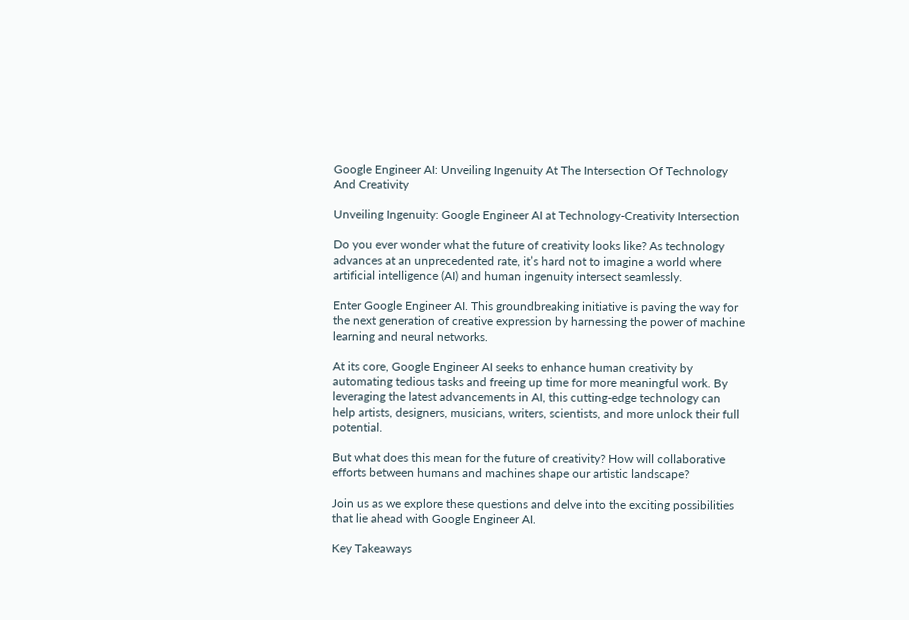Google Engineer AI: Unveiling Ingenuity At The Intersection Of Technology And Creativity

Unveiling Ingenuity: Google Engineer AI at Technology-Creativity Intersection

Do you ever wonder what the future of creativity looks like? As technology advances at an unprecedented rate, it’s hard not to imagine a world where artificial intelligence (AI) and human ingenuity intersect seamlessly.

Enter Google Engineer AI. This groundbreaking initiative is paving the way for the next generation of creative expression by harnessing the power of machine learning and neural networks.

At its core, Google Engineer AI seeks to enhance human creativity by automating tedious tasks and freeing up time for more meaningful work. By leveraging the latest advancements in AI, this cutting-edge technology can help artists, designers, musicians, writers, scientists, and more unlock their full potential.

But what does this mean for the future of creativity? How will collaborative efforts between humans and machines shape our artistic landscape?

Join us as we explore these questions and delve into the exciting possibilities that lie ahead with Google Engineer AI.

Key Takeaways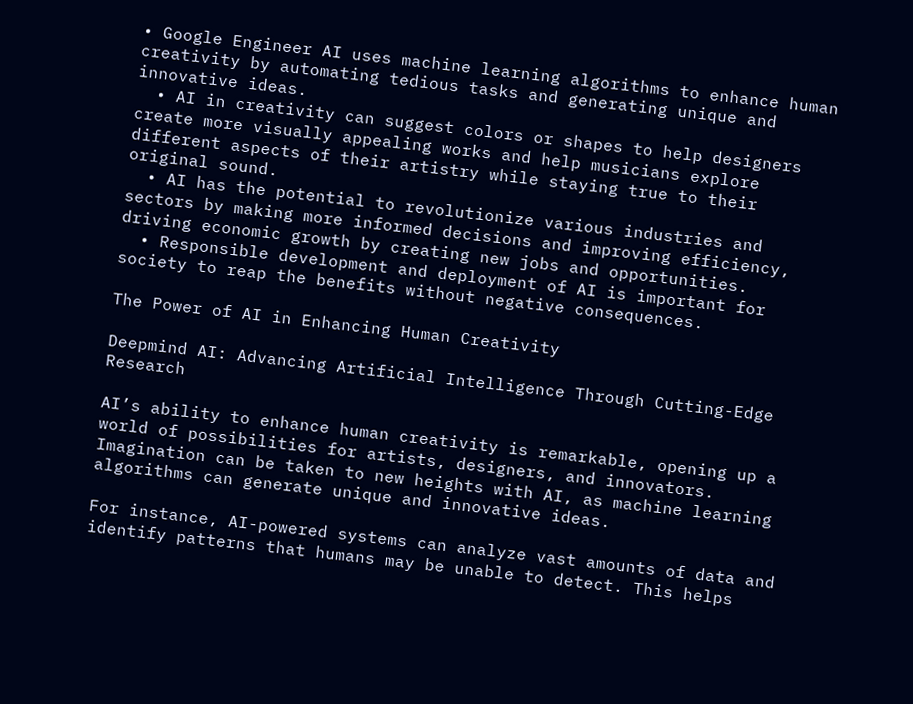• Google Engineer AI uses machine learning algorithms to enhance human creativity by automating tedious tasks and generating unique and innovative ideas.
  • AI in creativity can suggest colors or shapes to help designers create more visually appealing works and help musicians explore different aspects of their artistry while staying true to their original sound.
  • AI has the potential to revolutionize various industries and sectors by making more informed decisions and improving efficiency, driving economic growth by creating new jobs and opportunities.
  • Responsible development and deployment of AI is important for society to reap the benefits without negative consequences.

The Power of AI in Enhancing Human Creativity

Deepmind AI: Advancing Artificial Intelligence Through Cutting-Edge Research

AI’s ability to enhance human creativity is remarkable, opening up a world of possibilities for artists, designers, and innovators. Imagination can be taken to new heights with AI, as machine learning algorithms can generate unique and innovative ideas.

For instance, AI-powered systems can analyze vast amounts of data and identify patterns that humans may be unable to detect. This helps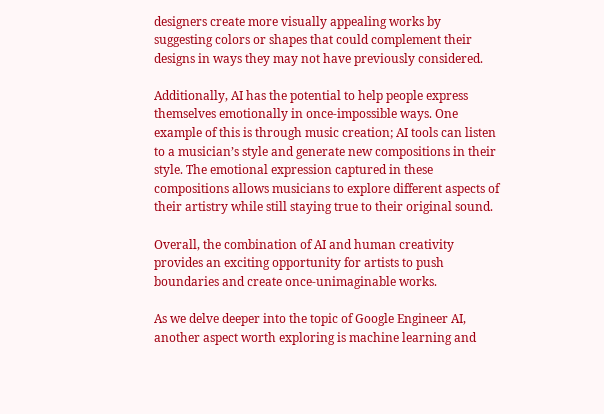designers create more visually appealing works by suggesting colors or shapes that could complement their designs in ways they may not have previously considered.

Additionally, AI has the potential to help people express themselves emotionally in once-impossible ways. One example of this is through music creation; AI tools can listen to a musician’s style and generate new compositions in their style. The emotional expression captured in these compositions allows musicians to explore different aspects of their artistry while still staying true to their original sound.

Overall, the combination of AI and human creativity provides an exciting opportunity for artists to push boundaries and create once-unimaginable works.

As we delve deeper into the topic of Google Engineer AI, another aspect worth exploring is machine learning and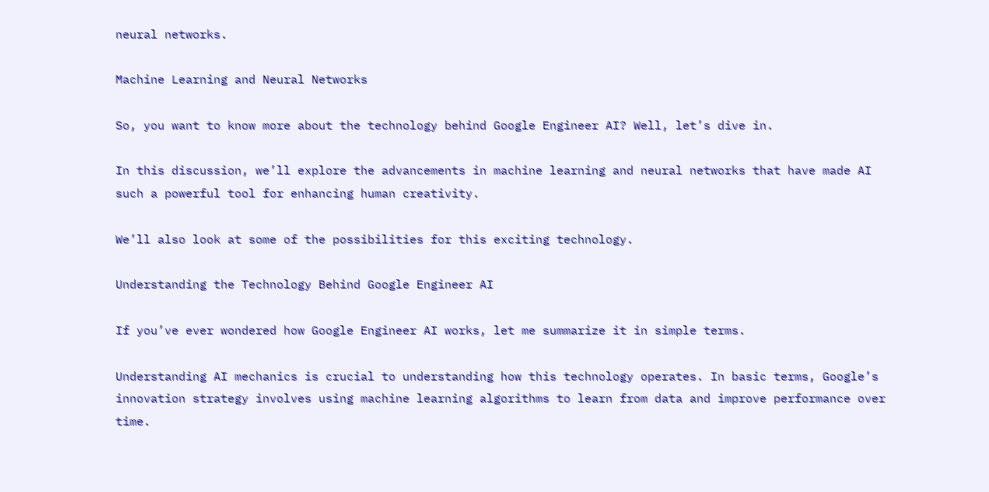neural networks.

Machine Learning and Neural Networks

So, you want to know more about the technology behind Google Engineer AI? Well, let’s dive in.

In this discussion, we’ll explore the advancements in machine learning and neural networks that have made AI such a powerful tool for enhancing human creativity.

We’ll also look at some of the possibilities for this exciting technology.

Understanding the Technology Behind Google Engineer AI

If you’ve ever wondered how Google Engineer AI works, let me summarize it in simple terms.

Understanding AI mechanics is crucial to understanding how this technology operates. In basic terms, Google’s innovation strategy involves using machine learning algorithms to learn from data and improve performance over time.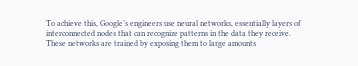To achieve this, Google’s engineers use neural networks, essentially layers of interconnected nodes that can recognize patterns in the data they receive. These networks are trained by exposing them to large amounts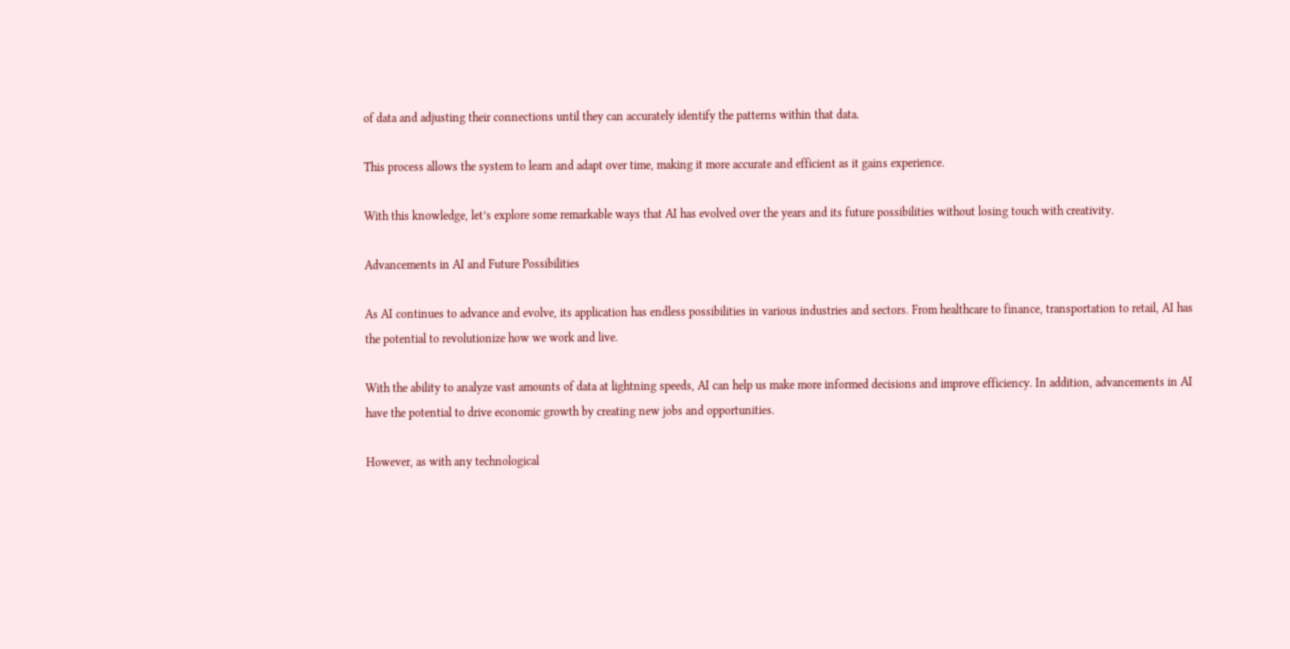of data and adjusting their connections until they can accurately identify the patterns within that data.

This process allows the system to learn and adapt over time, making it more accurate and efficient as it gains experience.

With this knowledge, let’s explore some remarkable ways that AI has evolved over the years and its future possibilities without losing touch with creativity.

Advancements in AI and Future Possibilities

As AI continues to advance and evolve, its application has endless possibilities in various industries and sectors. From healthcare to finance, transportation to retail, AI has the potential to revolutionize how we work and live.

With the ability to analyze vast amounts of data at lightning speeds, AI can help us make more informed decisions and improve efficiency. In addition, advancements in AI have the potential to drive economic growth by creating new jobs and opportunities.

However, as with any technological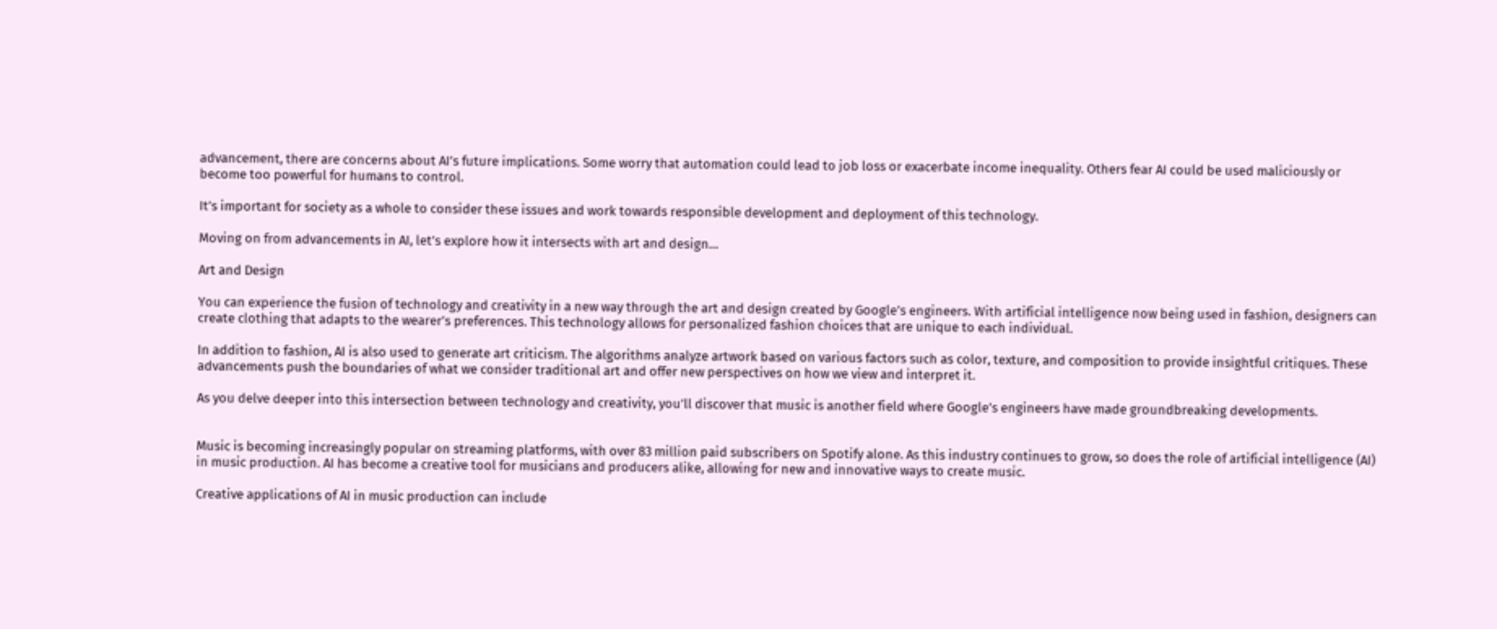advancement, there are concerns about AI’s future implications. Some worry that automation could lead to job loss or exacerbate income inequality. Others fear AI could be used maliciously or become too powerful for humans to control.

It’s important for society as a whole to consider these issues and work towards responsible development and deployment of this technology.

Moving on from advancements in AI, let’s explore how it intersects with art and design…

Art and Design

You can experience the fusion of technology and creativity in a new way through the art and design created by Google’s engineers. With artificial intelligence now being used in fashion, designers can create clothing that adapts to the wearer’s preferences. This technology allows for personalized fashion choices that are unique to each individual.

In addition to fashion, AI is also used to generate art criticism. The algorithms analyze artwork based on various factors such as color, texture, and composition to provide insightful critiques. These advancements push the boundaries of what we consider traditional art and offer new perspectives on how we view and interpret it.

As you delve deeper into this intersection between technology and creativity, you’ll discover that music is another field where Google’s engineers have made groundbreaking developments.


Music is becoming increasingly popular on streaming platforms, with over 83 million paid subscribers on Spotify alone. As this industry continues to grow, so does the role of artificial intelligence (AI) in music production. AI has become a creative tool for musicians and producers alike, allowing for new and innovative ways to create music.

Creative applications of AI in music production can include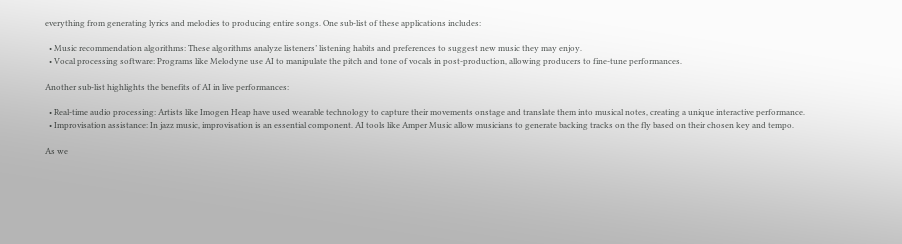everything from generating lyrics and melodies to producing entire songs. One sub-list of these applications includes:

  • Music recommendation algorithms: These algorithms analyze listeners’ listening habits and preferences to suggest new music they may enjoy.
  • Vocal processing software: Programs like Melodyne use AI to manipulate the pitch and tone of vocals in post-production, allowing producers to fine-tune performances.

Another sub-list highlights the benefits of AI in live performances:

  • Real-time audio processing: Artists like Imogen Heap have used wearable technology to capture their movements onstage and translate them into musical notes, creating a unique interactive performance.
  • Improvisation assistance: In jazz music, improvisation is an essential component. AI tools like Amper Music allow musicians to generate backing tracks on the fly based on their chosen key and tempo.

As we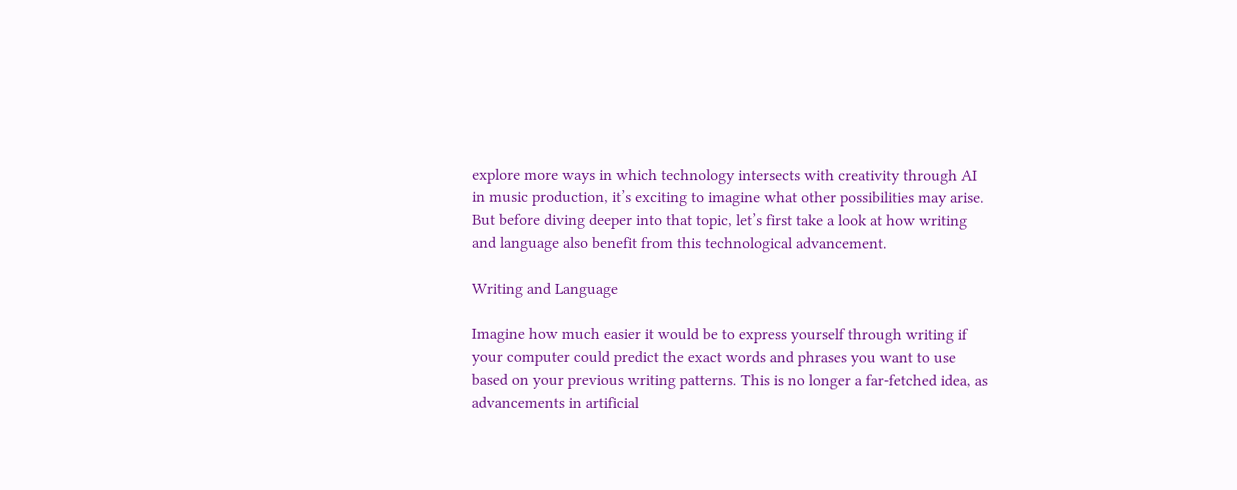explore more ways in which technology intersects with creativity through AI in music production, it’s exciting to imagine what other possibilities may arise. But before diving deeper into that topic, let’s first take a look at how writing and language also benefit from this technological advancement.

Writing and Language

Imagine how much easier it would be to express yourself through writing if your computer could predict the exact words and phrases you want to use based on your previous writing patterns. This is no longer a far-fetched idea, as advancements in artificial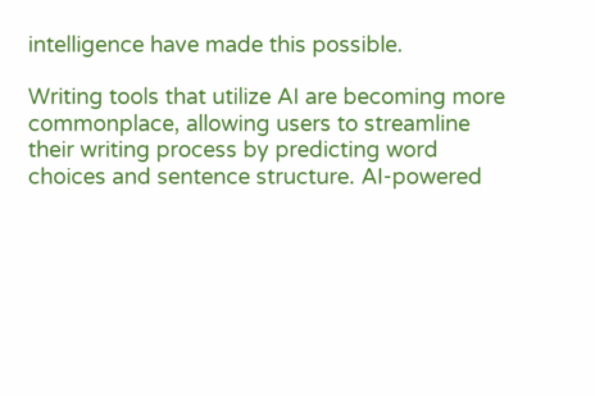intelligence have made this possible.

Writing tools that utilize AI are becoming more commonplace, allowing users to streamline their writing process by predicting word choices and sentence structure. AI-powered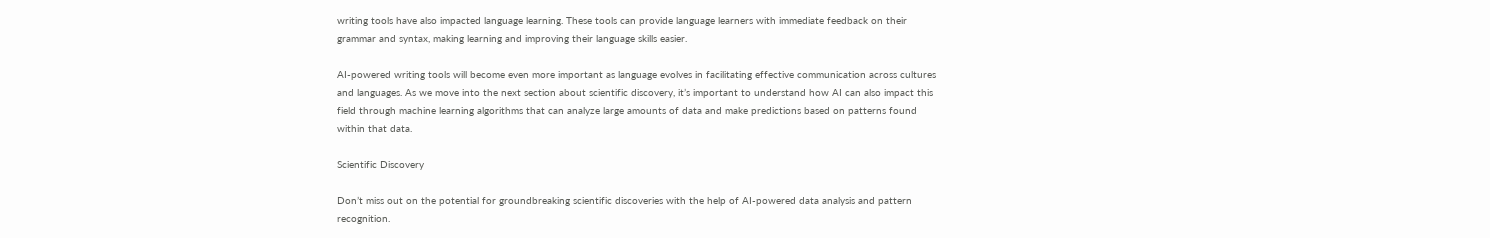writing tools have also impacted language learning. These tools can provide language learners with immediate feedback on their grammar and syntax, making learning and improving their language skills easier.

AI-powered writing tools will become even more important as language evolves in facilitating effective communication across cultures and languages. As we move into the next section about scientific discovery, it’s important to understand how AI can also impact this field through machine learning algorithms that can analyze large amounts of data and make predictions based on patterns found within that data.

Scientific Discovery

Don’t miss out on the potential for groundbreaking scientific discoveries with the help of AI-powered data analysis and pattern recognition.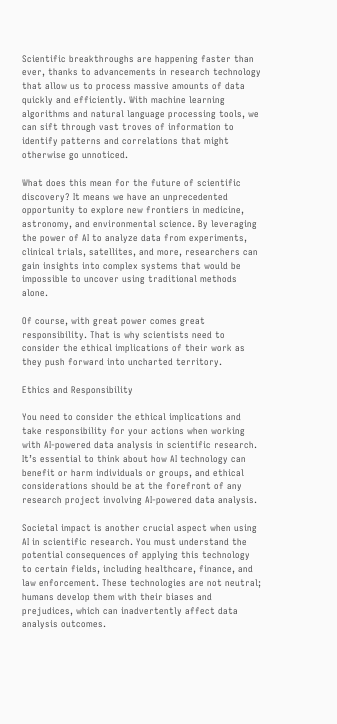Scientific breakthroughs are happening faster than ever, thanks to advancements in research technology that allow us to process massive amounts of data quickly and efficiently. With machine learning algorithms and natural language processing tools, we can sift through vast troves of information to identify patterns and correlations that might otherwise go unnoticed.

What does this mean for the future of scientific discovery? It means we have an unprecedented opportunity to explore new frontiers in medicine, astronomy, and environmental science. By leveraging the power of AI to analyze data from experiments, clinical trials, satellites, and more, researchers can gain insights into complex systems that would be impossible to uncover using traditional methods alone.

Of course, with great power comes great responsibility. That is why scientists need to consider the ethical implications of their work as they push forward into uncharted territory.

Ethics and Responsibility

You need to consider the ethical implications and take responsibility for your actions when working with AI-powered data analysis in scientific research. It’s essential to think about how AI technology can benefit or harm individuals or groups, and ethical considerations should be at the forefront of any research project involving AI-powered data analysis.

Societal impact is another crucial aspect when using AI in scientific research. You must understand the potential consequences of applying this technology to certain fields, including healthcare, finance, and law enforcement. These technologies are not neutral; humans develop them with their biases and prejudices, which can inadvertently affect data analysis outcomes.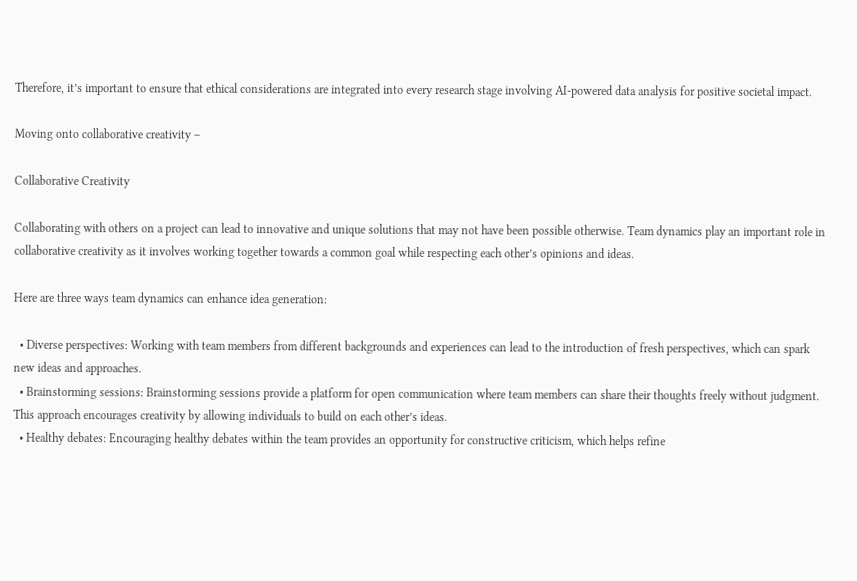Therefore, it’s important to ensure that ethical considerations are integrated into every research stage involving AI-powered data analysis for positive societal impact.

Moving onto collaborative creativity –

Collaborative Creativity

Collaborating with others on a project can lead to innovative and unique solutions that may not have been possible otherwise. Team dynamics play an important role in collaborative creativity as it involves working together towards a common goal while respecting each other’s opinions and ideas.

Here are three ways team dynamics can enhance idea generation:

  • Diverse perspectives: Working with team members from different backgrounds and experiences can lead to the introduction of fresh perspectives, which can spark new ideas and approaches.
  • Brainstorming sessions: Brainstorming sessions provide a platform for open communication where team members can share their thoughts freely without judgment. This approach encourages creativity by allowing individuals to build on each other’s ideas.
  • Healthy debates: Encouraging healthy debates within the team provides an opportunity for constructive criticism, which helps refine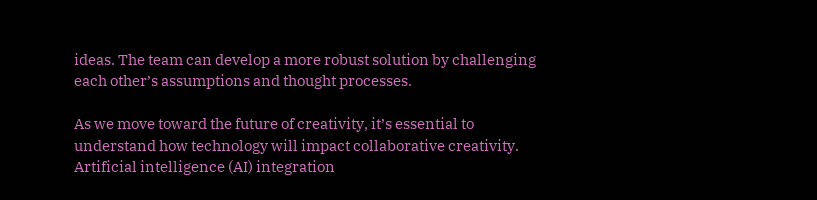ideas. The team can develop a more robust solution by challenging each other’s assumptions and thought processes.

As we move toward the future of creativity, it’s essential to understand how technology will impact collaborative creativity. Artificial intelligence (AI) integration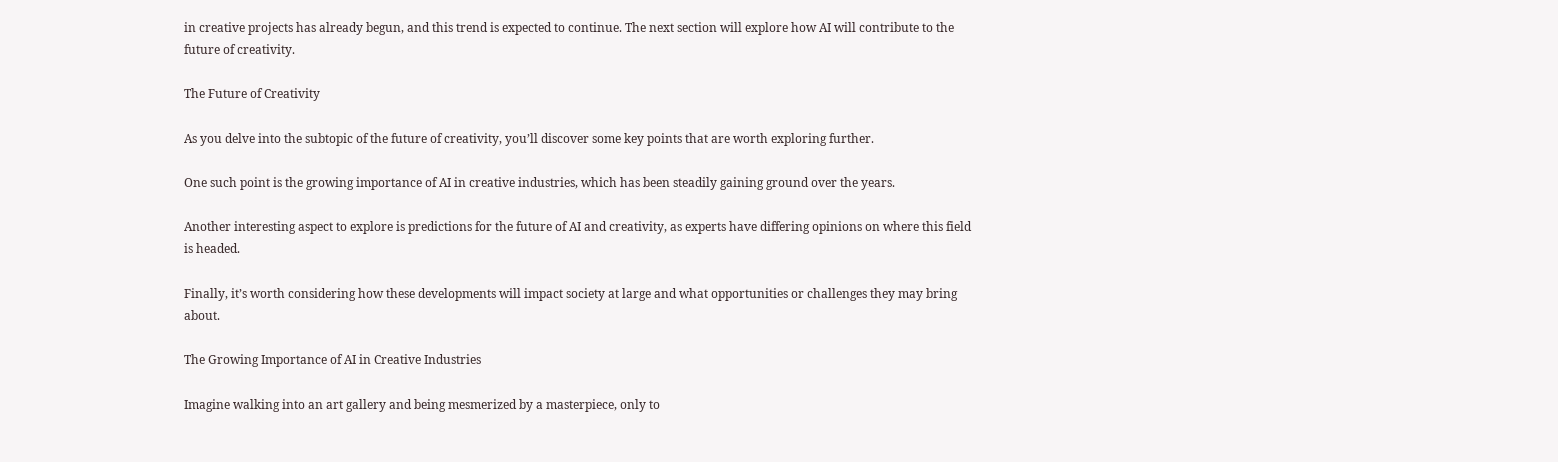in creative projects has already begun, and this trend is expected to continue. The next section will explore how AI will contribute to the future of creativity.

The Future of Creativity

As you delve into the subtopic of the future of creativity, you’ll discover some key points that are worth exploring further.

One such point is the growing importance of AI in creative industries, which has been steadily gaining ground over the years.

Another interesting aspect to explore is predictions for the future of AI and creativity, as experts have differing opinions on where this field is headed.

Finally, it’s worth considering how these developments will impact society at large and what opportunities or challenges they may bring about.

The Growing Importance of AI in Creative Industries

Imagine walking into an art gallery and being mesmerized by a masterpiece, only to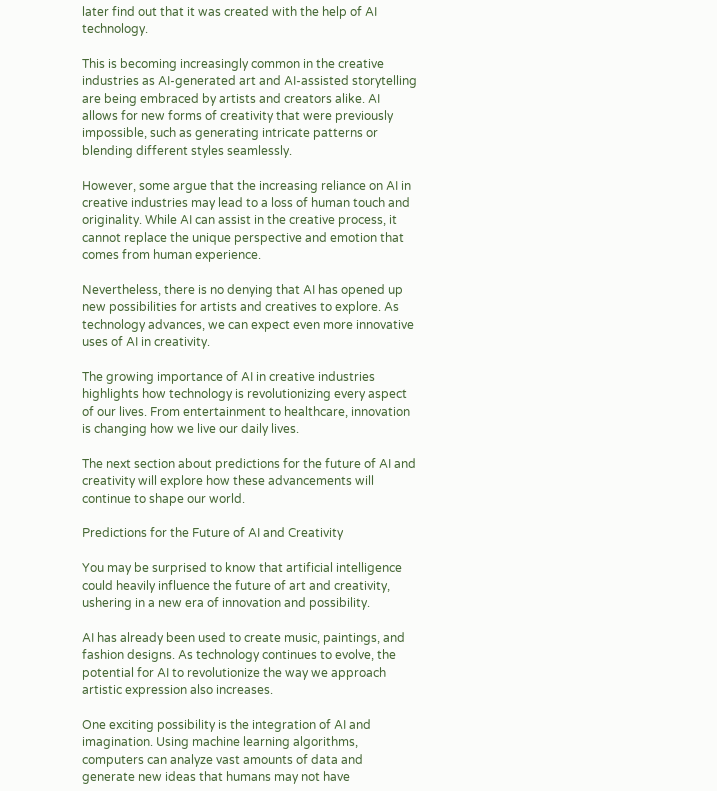later find out that it was created with the help of AI technology.

This is becoming increasingly common in the creative industries as AI-generated art and AI-assisted storytelling are being embraced by artists and creators alike. AI allows for new forms of creativity that were previously impossible, such as generating intricate patterns or blending different styles seamlessly.

However, some argue that the increasing reliance on AI in creative industries may lead to a loss of human touch and originality. While AI can assist in the creative process, it cannot replace the unique perspective and emotion that comes from human experience.

Nevertheless, there is no denying that AI has opened up new possibilities for artists and creatives to explore. As technology advances, we can expect even more innovative uses of AI in creativity.

The growing importance of AI in creative industries highlights how technology is revolutionizing every aspect of our lives. From entertainment to healthcare, innovation is changing how we live our daily lives.

The next section about predictions for the future of AI and creativity will explore how these advancements will continue to shape our world.

Predictions for the Future of AI and Creativity

You may be surprised to know that artificial intelligence could heavily influence the future of art and creativity, ushering in a new era of innovation and possibility.

AI has already been used to create music, paintings, and fashion designs. As technology continues to evolve, the potential for AI to revolutionize the way we approach artistic expression also increases.

One exciting possibility is the integration of AI and imagination. Using machine learning algorithms, computers can analyze vast amounts of data and generate new ideas that humans may not have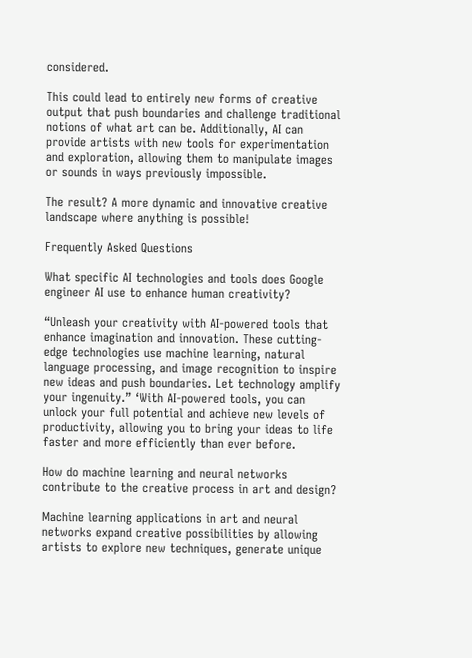considered.

This could lead to entirely new forms of creative output that push boundaries and challenge traditional notions of what art can be. Additionally, AI can provide artists with new tools for experimentation and exploration, allowing them to manipulate images or sounds in ways previously impossible.

The result? A more dynamic and innovative creative landscape where anything is possible!

Frequently Asked Questions

What specific AI technologies and tools does Google engineer AI use to enhance human creativity?

“Unleash your creativity with AI-powered tools that enhance imagination and innovation. These cutting-edge technologies use machine learning, natural language processing, and image recognition to inspire new ideas and push boundaries. Let technology amplify your ingenuity.” ‘With AI-powered tools, you can unlock your full potential and achieve new levels of productivity, allowing you to bring your ideas to life faster and more efficiently than ever before.

How do machine learning and neural networks contribute to the creative process in art and design?

Machine learning applications in art and neural networks expand creative possibilities by allowing artists to explore new techniques, generate unique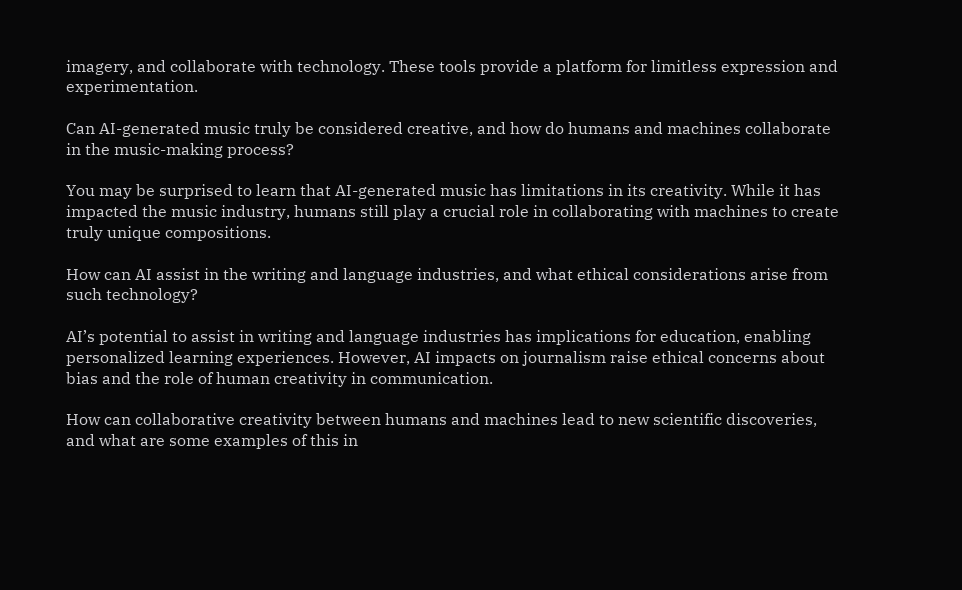imagery, and collaborate with technology. These tools provide a platform for limitless expression and experimentation.

Can AI-generated music truly be considered creative, and how do humans and machines collaborate in the music-making process?

You may be surprised to learn that AI-generated music has limitations in its creativity. While it has impacted the music industry, humans still play a crucial role in collaborating with machines to create truly unique compositions.

How can AI assist in the writing and language industries, and what ethical considerations arise from such technology?

AI’s potential to assist in writing and language industries has implications for education, enabling personalized learning experiences. However, AI impacts on journalism raise ethical concerns about bias and the role of human creativity in communication.

How can collaborative creativity between humans and machines lead to new scientific discoveries, and what are some examples of this in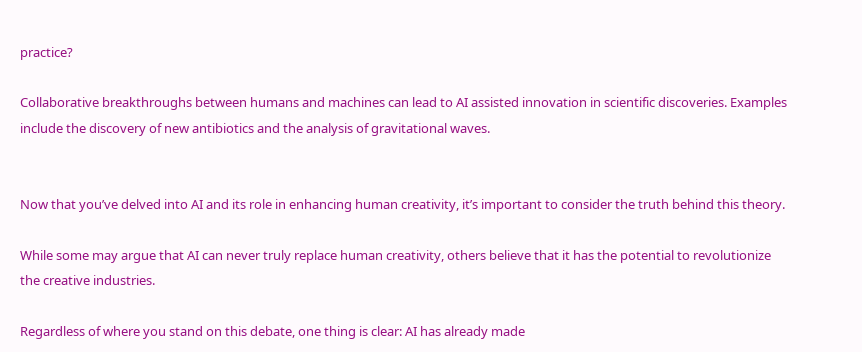practice?

Collaborative breakthroughs between humans and machines can lead to AI assisted innovation in scientific discoveries. Examples include the discovery of new antibiotics and the analysis of gravitational waves.


Now that you’ve delved into AI and its role in enhancing human creativity, it’s important to consider the truth behind this theory.

While some may argue that AI can never truly replace human creativity, others believe that it has the potential to revolutionize the creative industries.

Regardless of where you stand on this debate, one thing is clear: AI has already made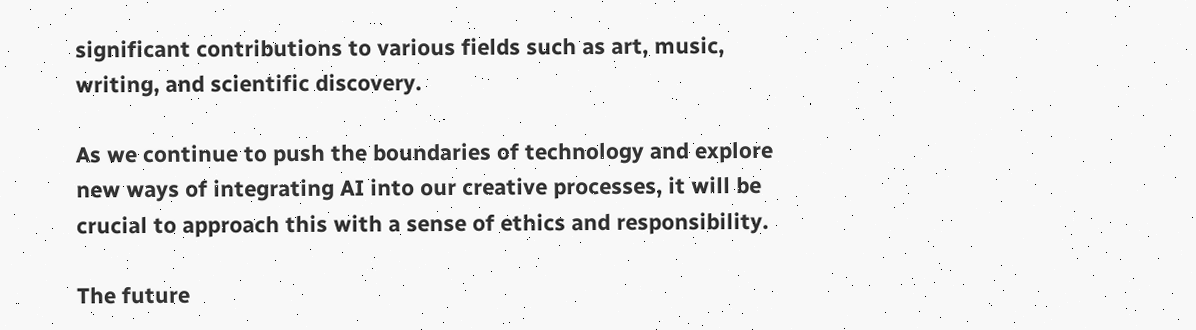significant contributions to various fields such as art, music, writing, and scientific discovery.

As we continue to push the boundaries of technology and explore new ways of integrating AI into our creative processes, it will be crucial to approach this with a sense of ethics and responsibility.

The future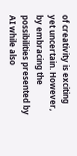of creativity is exciting yet uncertain. However, by embracing the possibilities presented by AI while also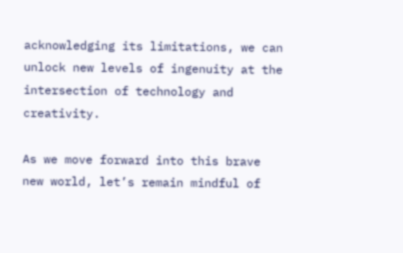acknowledging its limitations, we can unlock new levels of ingenuity at the intersection of technology and creativity.

As we move forward into this brave new world, let’s remain mindful of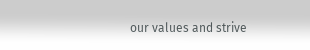our values and strive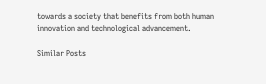towards a society that benefits from both human innovation and technological advancement.

Similar Posts